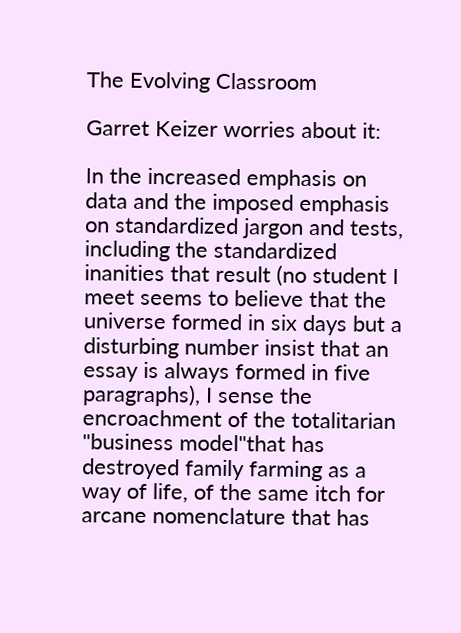The Evolving Classroom

Garret Keizer worries about it:

In the increased emphasis on data and the imposed emphasis on standardized jargon and tests, including the standardized inanities that result (no student I meet seems to believe that the universe formed in six days but a disturbing number insist that an essay is always formed in five paragraphs), I sense the encroachment of the totalitarian "business model"that has destroyed family farming as a way of life, of the same itch for arcane nomenclature that has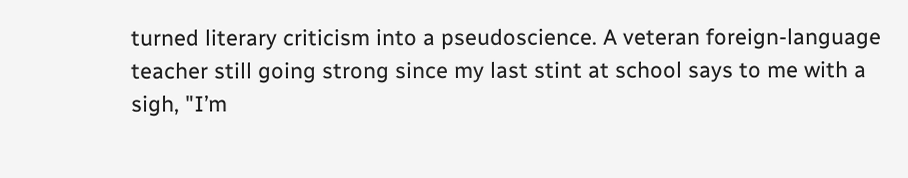turned literary criticism into a pseudoscience. A veteran foreign-language teacher still going strong since my last stint at school says to me with a sigh, "I’m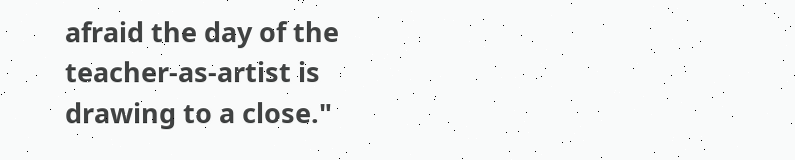afraid the day of the teacher-as-artist is drawing to a close."